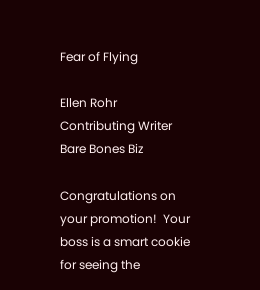Fear of Flying

Ellen Rohr
Contributing Writer
Bare Bones Biz

Congratulations on your promotion!  Your boss is a smart cookie for seeing the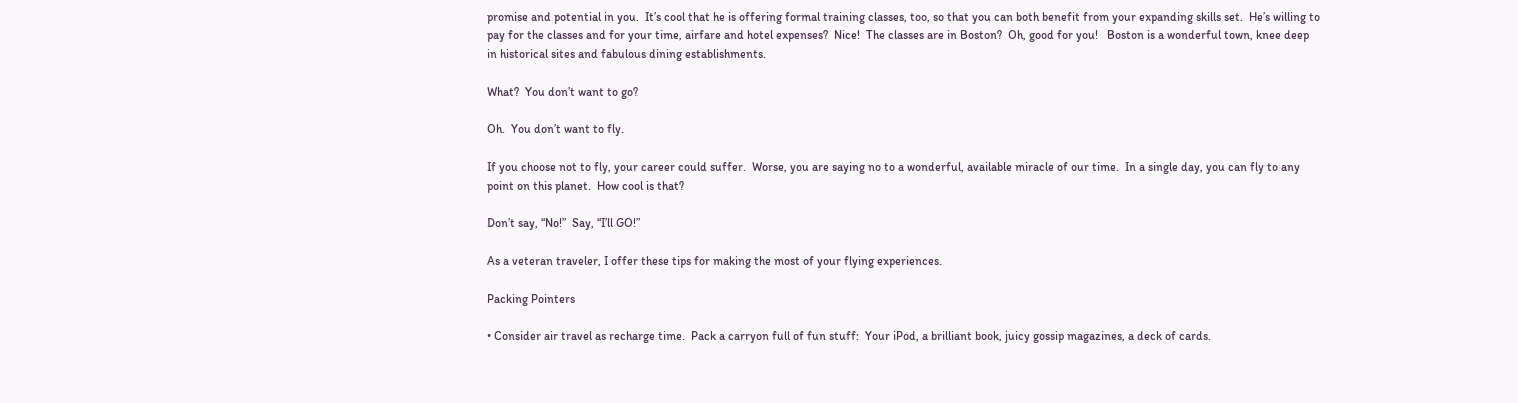promise and potential in you.  It’s cool that he is offering formal training classes, too, so that you can both benefit from your expanding skills set.  He’s willing to pay for the classes and for your time, airfare and hotel expenses?  Nice!  The classes are in Boston?  Oh, good for you!   Boston is a wonderful town, knee deep in historical sites and fabulous dining establishments.

What?  You don’t want to go?

Oh.  You don’t want to fly.

If you choose not to fly, your career could suffer.  Worse, you are saying no to a wonderful, available miracle of our time.  In a single day, you can fly to any point on this planet.  How cool is that?

Don’t say, “No!”  Say, “I’ll GO!”

As a veteran traveler, I offer these tips for making the most of your flying experiences.

Packing Pointers

• Consider air travel as recharge time.  Pack a carryon full of fun stuff:  Your iPod, a brilliant book, juicy gossip magazines, a deck of cards.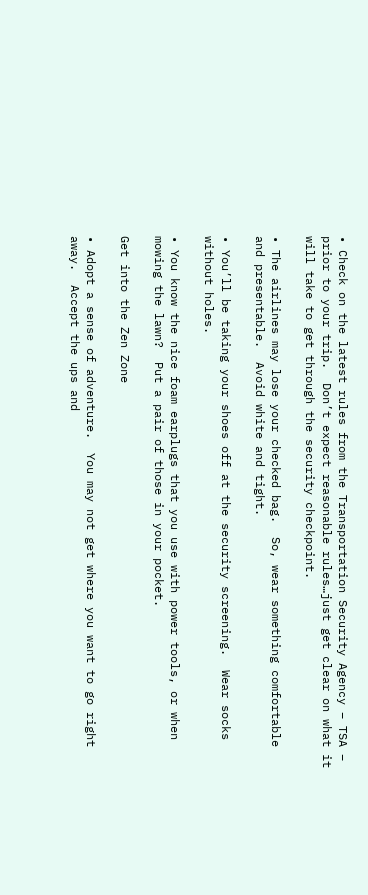• Check on the latest rules from the Transportation Security Agency – TSA – prior to your trip.  Don’t expect reasonable rules…just get clear on what it will take to get through the security checkpoint.

• The airlines may lose your checked bag.  So, wear something comfortable and presentable.  Avoid white and tight.

• You’ll be taking your shoes off at the security screening.  Wear socks without holes.

• You know the nice foam earplugs that you use with power tools, or when mowing the lawn?  Put a pair of those in your pocket.

Get into the Zen Zone

• Adopt a sense of adventure.  You may not get where you want to go right away.  Accept the ups and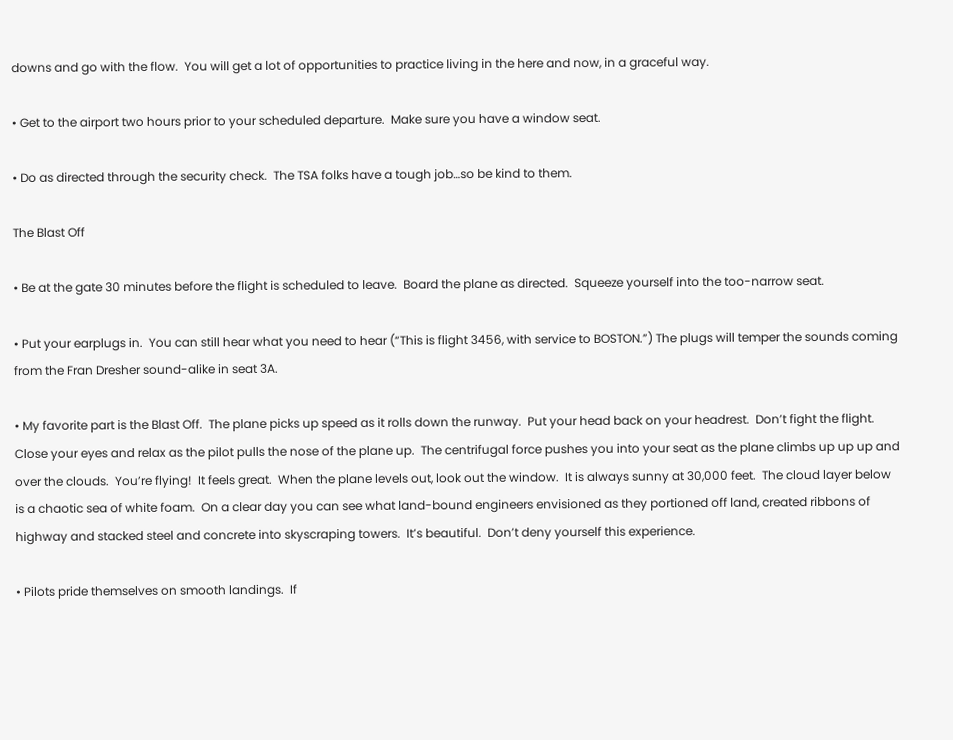downs and go with the flow.  You will get a lot of opportunities to practice living in the here and now, in a graceful way.

• Get to the airport two hours prior to your scheduled departure.  Make sure you have a window seat.

• Do as directed through the security check.  The TSA folks have a tough job…so be kind to them.

The Blast Off

• Be at the gate 30 minutes before the flight is scheduled to leave.  Board the plane as directed.  Squeeze yourself into the too-narrow seat.

• Put your earplugs in.  You can still hear what you need to hear (“This is flight 3456, with service to BOSTON.”) The plugs will temper the sounds coming from the Fran Dresher sound-alike in seat 3A.

• My favorite part is the Blast Off.  The plane picks up speed as it rolls down the runway.  Put your head back on your headrest.  Don’t fight the flight.  Close your eyes and relax as the pilot pulls the nose of the plane up.  The centrifugal force pushes you into your seat as the plane climbs up up up and over the clouds.  You’re flying!  It feels great.  When the plane levels out, look out the window.  It is always sunny at 30,000 feet.  The cloud layer below is a chaotic sea of white foam.  On a clear day you can see what land-bound engineers envisioned as they portioned off land, created ribbons of highway and stacked steel and concrete into skyscraping towers.  It’s beautiful.  Don’t deny yourself this experience.

• Pilots pride themselves on smooth landings.  If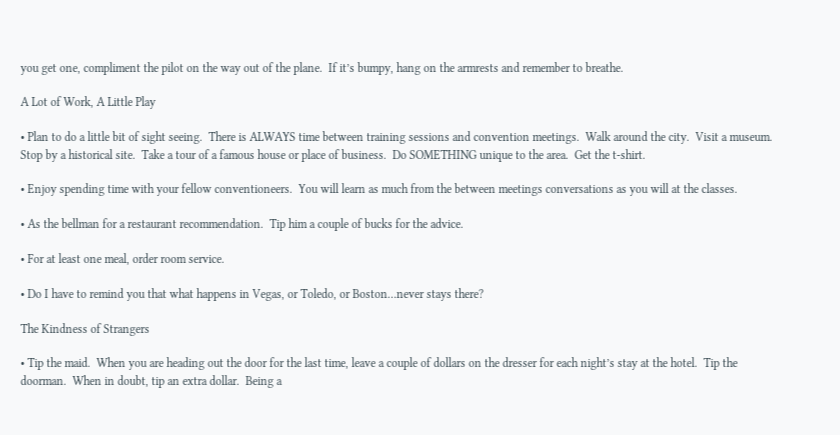you get one, compliment the pilot on the way out of the plane.  If it’s bumpy, hang on the armrests and remember to breathe.

A Lot of Work, A Little Play

• Plan to do a little bit of sight seeing.  There is ALWAYS time between training sessions and convention meetings.  Walk around the city.  Visit a museum.  Stop by a historical site.  Take a tour of a famous house or place of business.  Do SOMETHING unique to the area.  Get the t-shirt.

• Enjoy spending time with your fellow conventioneers.  You will learn as much from the between meetings conversations as you will at the classes.

• As the bellman for a restaurant recommendation.  Tip him a couple of bucks for the advice.

• For at least one meal, order room service.

• Do I have to remind you that what happens in Vegas, or Toledo, or Boston…never stays there?

The Kindness of Strangers

• Tip the maid.  When you are heading out the door for the last time, leave a couple of dollars on the dresser for each night’s stay at the hotel.  Tip the doorman.  When in doubt, tip an extra dollar.  Being a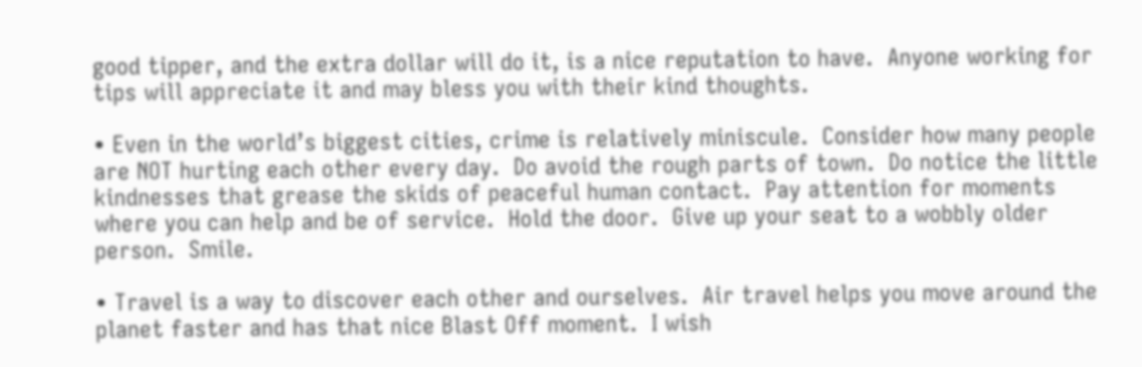good tipper, and the extra dollar will do it, is a nice reputation to have.  Anyone working for tips will appreciate it and may bless you with their kind thoughts.

• Even in the world’s biggest cities, crime is relatively miniscule.  Consider how many people are NOT hurting each other every day.  Do avoid the rough parts of town.  Do notice the little kindnesses that grease the skids of peaceful human contact.  Pay attention for moments where you can help and be of service.  Hold the door.  Give up your seat to a wobbly older person.  Smile.

• Travel is a way to discover each other and ourselves.  Air travel helps you move around the planet faster and has that nice Blast Off moment.  I wish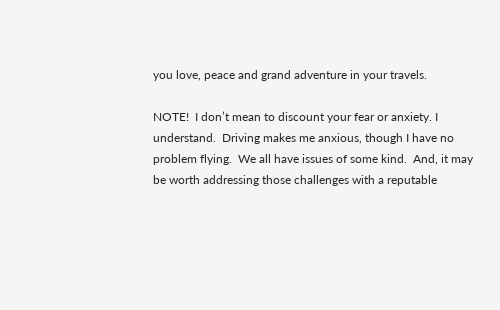you love, peace and grand adventure in your travels.

NOTE!  I don’t mean to discount your fear or anxiety. I understand.  Driving makes me anxious, though I have no problem flying.  We all have issues of some kind.  And, it may be worth addressing those challenges with a reputable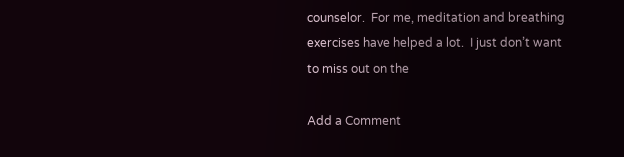counselor.  For me, meditation and breathing exercises have helped a lot.  I just don’t want to miss out on the

Add a Comment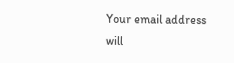Your email address will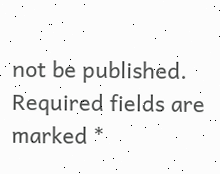not be published. Required fields are marked *